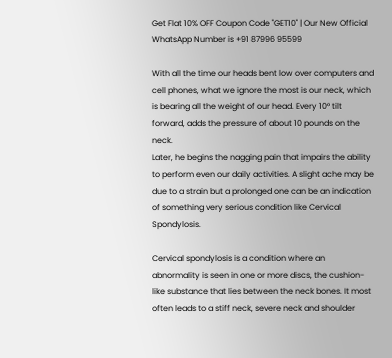Get Flat 10% OFF Coupon Code "GET10" | Our New Official WhatsApp Number is +91 87996 95599

With all the time our heads bent low over computers and cell phones, what we ignore the most is our neck, which is bearing all the weight of our head. Every 10° tilt forward, adds the pressure of about 10 pounds on the neck.
Later, he begins the nagging pain that impairs the ability to perform even our daily activities. A slight ache may be due to a strain but a prolonged one can be an indication of something very serious condition like Cervical Spondylosis.

Cervical spondylosis is a condition where an abnormality is seen in one or more discs, the cushion-like substance that lies between the neck bones. It most often leads to a stiff neck, severe neck and shoulder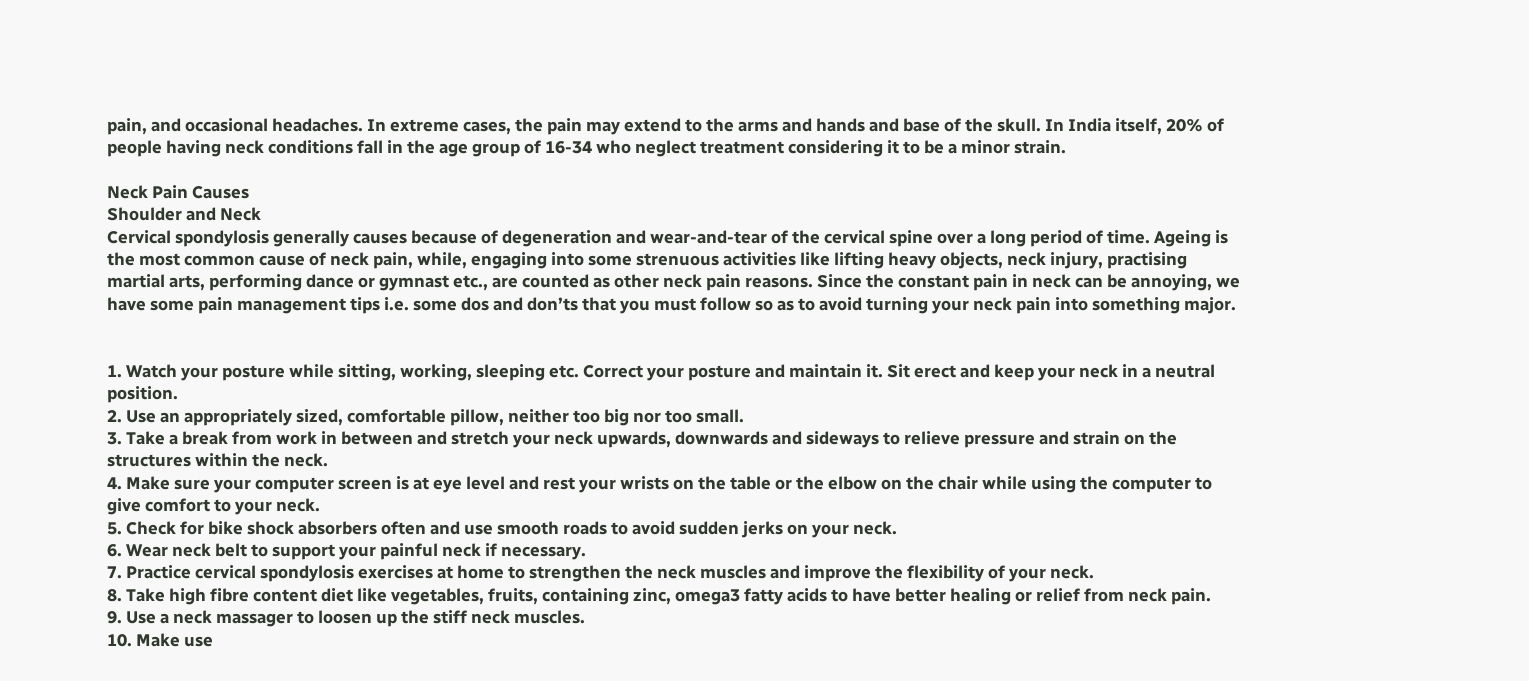pain, and occasional headaches. In extreme cases, the pain may extend to the arms and hands and base of the skull. In India itself, 20% of people having neck conditions fall in the age group of 16-34 who neglect treatment considering it to be a minor strain.

Neck Pain Causes
Shoulder and Neck
Cervical spondylosis generally causes because of degeneration and wear-and-tear of the cervical spine over a long period of time. Ageing is the most common cause of neck pain, while, engaging into some strenuous activities like lifting heavy objects, neck injury, practising martial arts, performing dance or gymnast etc., are counted as other neck pain reasons. Since the constant pain in neck can be annoying, we have some pain management tips i.e. some dos and don’ts that you must follow so as to avoid turning your neck pain into something major.


1. Watch your posture while sitting, working, sleeping etc. Correct your posture and maintain it. Sit erect and keep your neck in a neutral position.
2. Use an appropriately sized, comfortable pillow, neither too big nor too small.
3. Take a break from work in between and stretch your neck upwards, downwards and sideways to relieve pressure and strain on the structures within the neck.
4. Make sure your computer screen is at eye level and rest your wrists on the table or the elbow on the chair while using the computer to give comfort to your neck.
5. Check for bike shock absorbers often and use smooth roads to avoid sudden jerks on your neck.
6. Wear neck belt to support your painful neck if necessary.
7. Practice cervical spondylosis exercises at home to strengthen the neck muscles and improve the flexibility of your neck.
8. Take high fibre content diet like vegetables, fruits, containing zinc, omega3 fatty acids to have better healing or relief from neck pain.
9. Use a neck massager to loosen up the stiff neck muscles.
10. Make use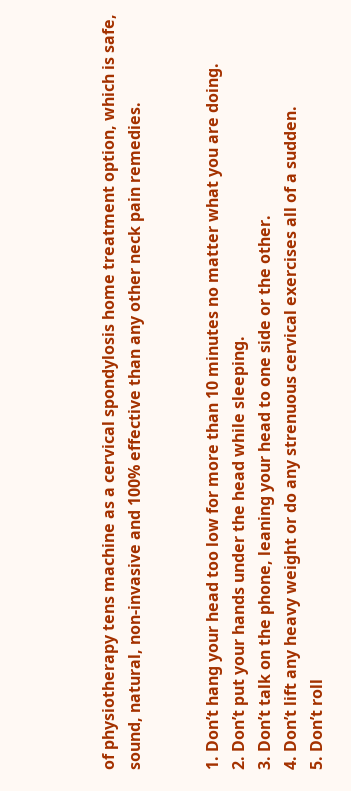of physiotherapy tens machine as a cervical spondylosis home treatment option, which is safe, sound, natural, non-invasive and 100% effective than any other neck pain remedies.


1. Don’t hang your head too low for more than 10 minutes no matter what you are doing.
2. Don’t put your hands under the head while sleeping.
3. Don’t talk on the phone, leaning your head to one side or the other.
4. Don’t lift any heavy weight or do any strenuous cervical exercises all of a sudden.
5. Don’t roll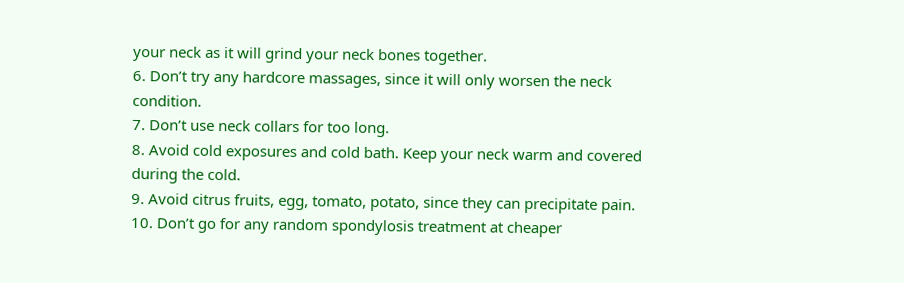your neck as it will grind your neck bones together.
6. Don’t try any hardcore massages, since it will only worsen the neck condition.
7. Don’t use neck collars for too long.
8. Avoid cold exposures and cold bath. Keep your neck warm and covered during the cold.
9. Avoid citrus fruits, egg, tomato, potato, since they can precipitate pain.
10. Don’t go for any random spondylosis treatment at cheaper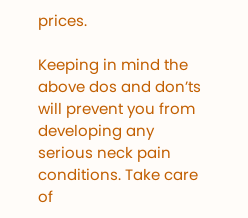prices.

Keeping in mind the above dos and don’ts will prevent you from developing any serious neck pain conditions. Take care of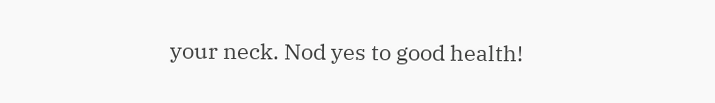your neck. Nod yes to good health!